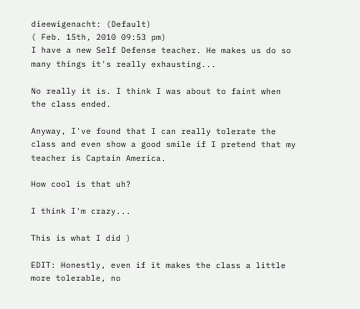dieewigenacht: (Default)
( Feb. 15th, 2010 09:53 pm)
I have a new Self Defense teacher. He makes us do so many things it's really exhausting...

No really it is. I think I was about to faint when the class ended.

Anyway, I've found that I can really tolerate the class and even show a good smile if I pretend that my teacher is Captain America.

How cool is that uh?

I think I'm crazy...

This is what I did )

EDIT: Honestly, even if it makes the class a little more tolerable, no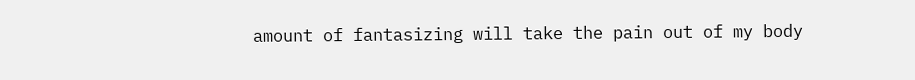amount of fantasizing will take the pain out of my body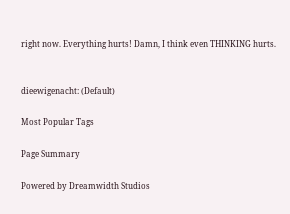right now. Everything hurts! Damn, I think even THINKING hurts.


dieewigenacht: (Default)

Most Popular Tags

Page Summary

Powered by Dreamwidth Studios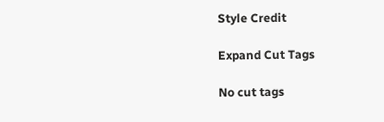Style Credit

Expand Cut Tags

No cut tags